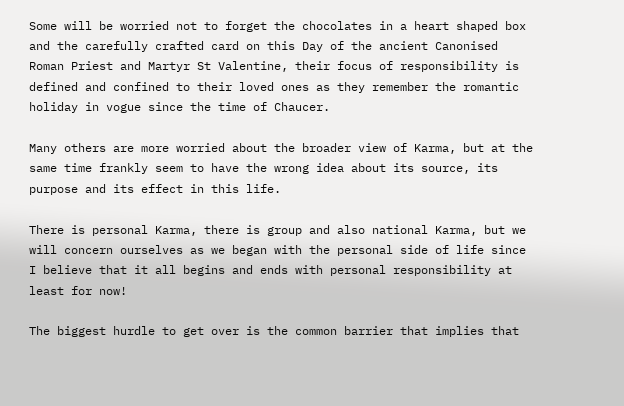Some will be worried not to forget the chocolates in a heart shaped box and the carefully crafted card on this Day of the ancient Canonised Roman Priest and Martyr St Valentine, their focus of responsibility is defined and confined to their loved ones as they remember the romantic holiday in vogue since the time of Chaucer.

Many others are more worried about the broader view of Karma, but at the same time frankly seem to have the wrong idea about its source, its purpose and its effect in this life.

There is personal Karma, there is group and also national Karma, but we will concern ourselves as we began with the personal side of life since I believe that it all begins and ends with personal responsibility at least for now!

The biggest hurdle to get over is the common barrier that implies that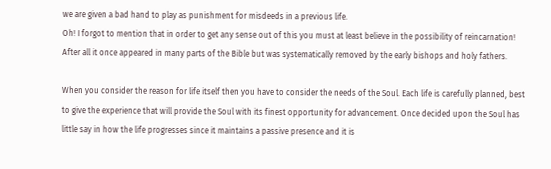we are given a bad hand to play as punishment for misdeeds in a previous life.
Oh! I forgot to mention that in order to get any sense out of this you must at least believe in the possibility of reincarnation! After all it once appeared in many parts of the Bible but was systematically removed by the early bishops and holy fathers.

When you consider the reason for life itself then you have to consider the needs of the Soul. Each life is carefully planned, best to give the experience that will provide the Soul with its finest opportunity for advancement. Once decided upon the Soul has little say in how the life progresses since it maintains a passive presence and it is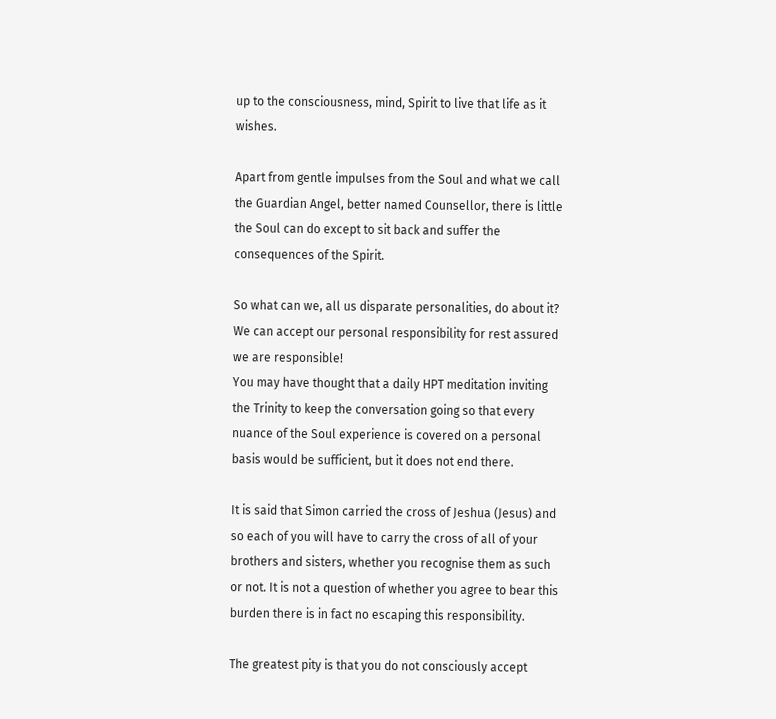up to the consciousness, mind, Spirit to live that life as it wishes.

Apart from gentle impulses from the Soul and what we call the Guardian Angel, better named Counsellor, there is little the Soul can do except to sit back and suffer the consequences of the Spirit.

So what can we, all us disparate personalities, do about it?
We can accept our personal responsibility for rest assured we are responsible!
You may have thought that a daily HPT meditation inviting the Trinity to keep the conversation going so that every nuance of the Soul experience is covered on a personal basis would be sufficient, but it does not end there.

It is said that Simon carried the cross of Jeshua (Jesus) and so each of you will have to carry the cross of all of your brothers and sisters, whether you recognise them as such or not. It is not a question of whether you agree to bear this burden there is in fact no escaping this responsibility.

The greatest pity is that you do not consciously accept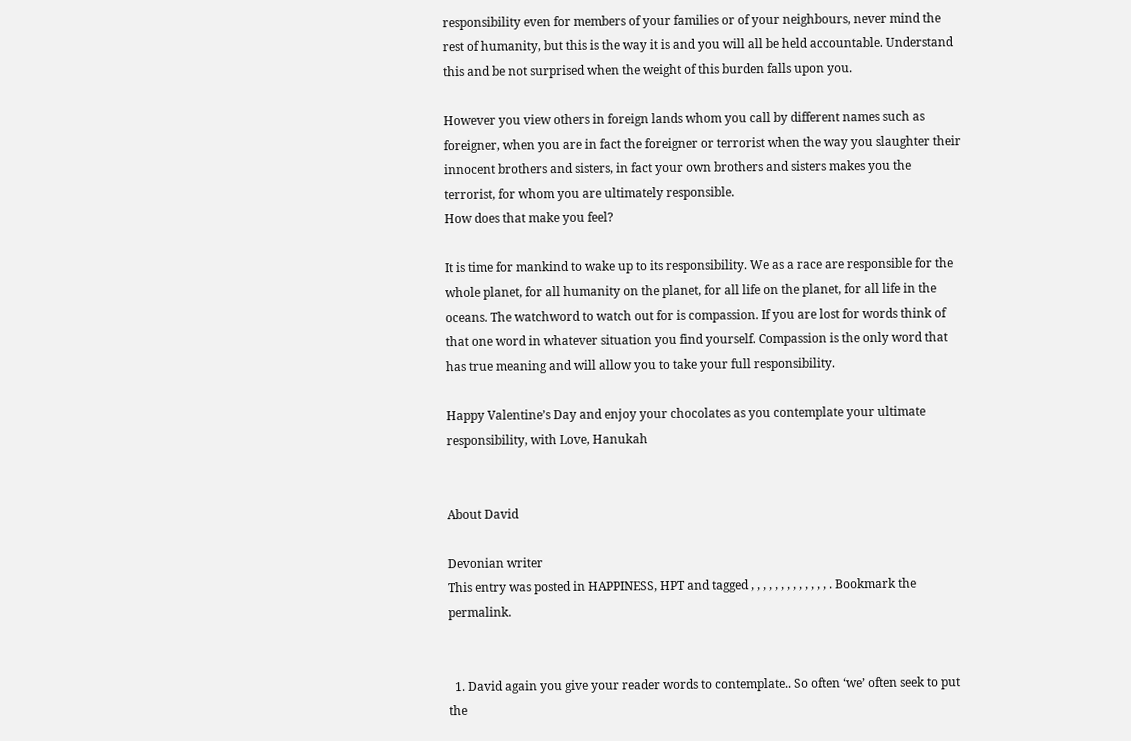responsibility even for members of your families or of your neighbours, never mind the rest of humanity, but this is the way it is and you will all be held accountable. Understand this and be not surprised when the weight of this burden falls upon you.

However you view others in foreign lands whom you call by different names such as foreigner, when you are in fact the foreigner or terrorist when the way you slaughter their innocent brothers and sisters, in fact your own brothers and sisters makes you the terrorist, for whom you are ultimately responsible.
How does that make you feel?

It is time for mankind to wake up to its responsibility. We as a race are responsible for the whole planet, for all humanity on the planet, for all life on the planet, for all life in the oceans. The watchword to watch out for is compassion. If you are lost for words think of that one word in whatever situation you find yourself. Compassion is the only word that has true meaning and will allow you to take your full responsibility.

Happy Valentine’s Day and enjoy your chocolates as you contemplate your ultimate responsibility, with Love, Hanukah


About David

Devonian writer
This entry was posted in HAPPINESS, HPT and tagged , , , , , , , , , , , , , . Bookmark the permalink.


  1. David again you give your reader words to contemplate.. So often ‘we’ often seek to put the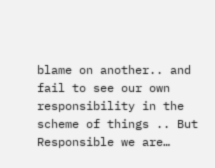blame on another.. and fail to see our own responsibility in the scheme of things .. But Responsible we are…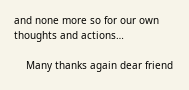and none more so for our own thoughts and actions…

    Many thanks again dear friend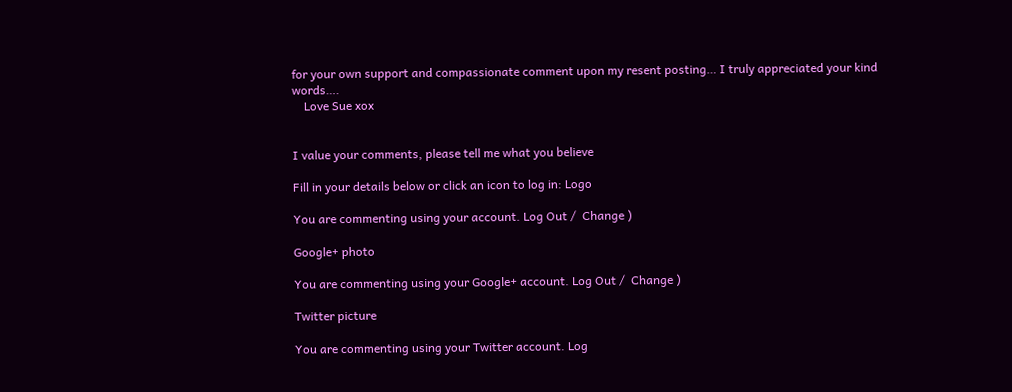for your own support and compassionate comment upon my resent posting… I truly appreciated your kind words….
    Love Sue xox


I value your comments, please tell me what you believe

Fill in your details below or click an icon to log in: Logo

You are commenting using your account. Log Out /  Change )

Google+ photo

You are commenting using your Google+ account. Log Out /  Change )

Twitter picture

You are commenting using your Twitter account. Log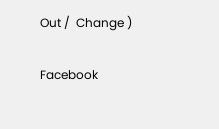Out /  Change )

Facebook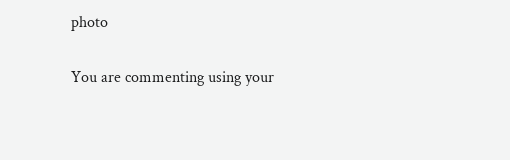photo

You are commenting using your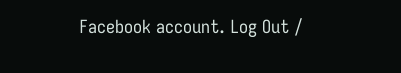Facebook account. Log Out /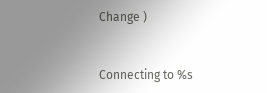Change )


Connecting to %s